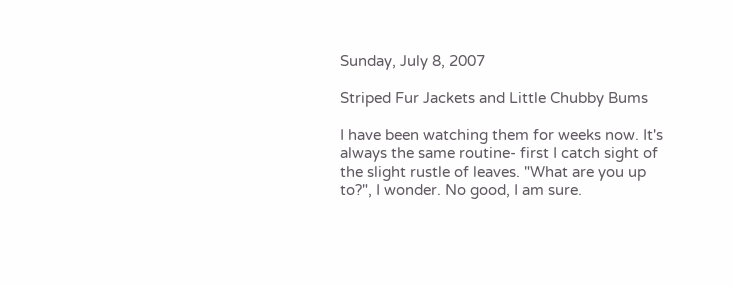Sunday, July 8, 2007

Striped Fur Jackets and Little Chubby Bums

I have been watching them for weeks now. It's always the same routine- first I catch sight of the slight rustle of leaves. "What are you up to?", I wonder. No good, I am sure.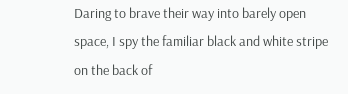Daring to brave their way into barely open space, I spy the familiar black and white stripe on the back of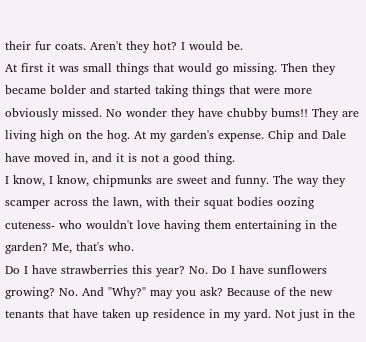their fur coats. Aren't they hot? I would be.
At first it was small things that would go missing. Then they became bolder and started taking things that were more obviously missed. No wonder they have chubby bums!! They are living high on the hog. At my garden's expense. Chip and Dale have moved in, and it is not a good thing.
I know, I know, chipmunks are sweet and funny. The way they scamper across the lawn, with their squat bodies oozing cuteness- who wouldn't love having them entertaining in the garden? Me, that's who.
Do I have strawberries this year? No. Do I have sunflowers growing? No. And "Why?" may you ask? Because of the new tenants that have taken up residence in my yard. Not just in the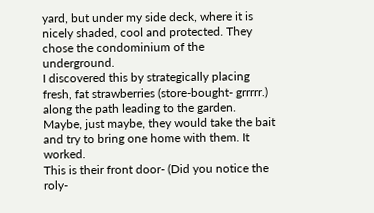yard, but under my side deck, where it is nicely shaded, cool and protected. They chose the condominium of the underground.
I discovered this by strategically placing fresh, fat strawberries (store-bought- grrrrr.) along the path leading to the garden. Maybe, just maybe, they would take the bait and try to bring one home with them. It worked.
This is their front door- (Did you notice the roly-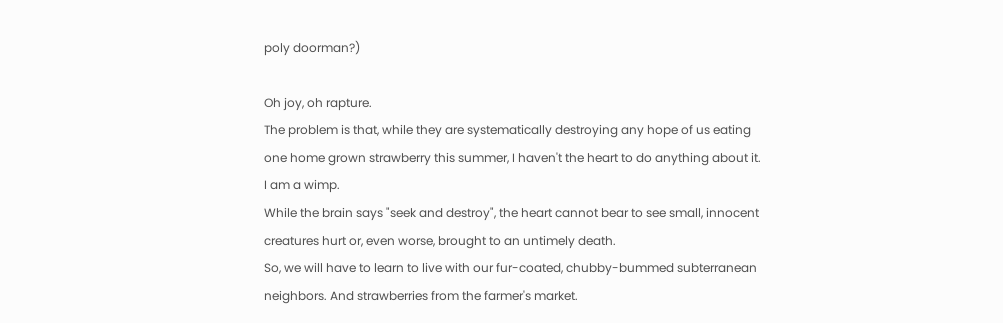poly doorman?)

Oh joy, oh rapture.
The problem is that, while they are systematically destroying any hope of us eating one home grown strawberry this summer, I haven't the heart to do anything about it. I am a wimp.
While the brain says "seek and destroy", the heart cannot bear to see small, innocent creatures hurt or, even worse, brought to an untimely death.
So, we will have to learn to live with our fur-coated, chubby-bummed subterranean neighbors. And strawberries from the farmer's market.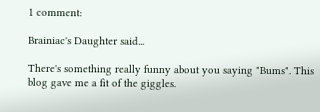1 comment:

Brainiac's Daughter said...

There's something really funny about you saying "Bums". This blog gave me a fit of the giggles.